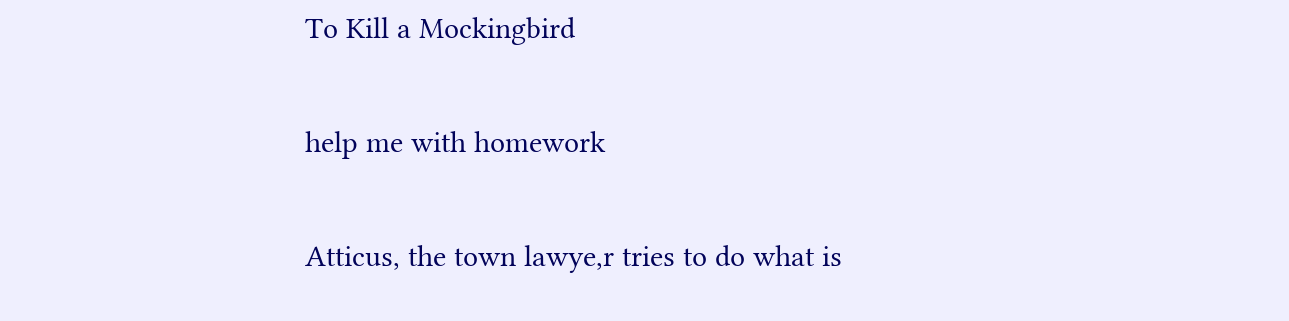To Kill a Mockingbird

help me with homework

Atticus, the town lawye,r tries to do what is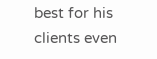best for his clients even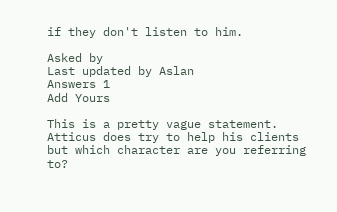if they don't listen to him.

Asked by
Last updated by Aslan
Answers 1
Add Yours

This is a pretty vague statement. Atticus does try to help his clients but which character are you referring to?